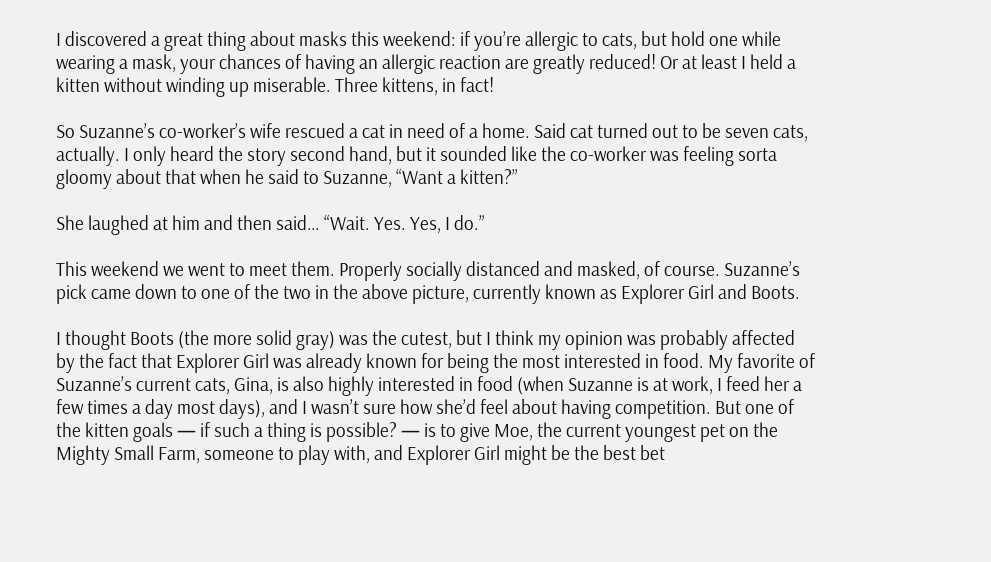I discovered a great thing about masks this weekend: if you’re allergic to cats, but hold one while wearing a mask, your chances of having an allergic reaction are greatly reduced! Or at least I held a kitten without winding up miserable. Three kittens, in fact!

So Suzanne’s co-worker’s wife rescued a cat in need of a home. Said cat turned out to be seven cats, actually. I only heard the story second hand, but it sounded like the co-worker was feeling sorta gloomy about that when he said to Suzanne, “Want a kitten?”

She laughed at him and then said… “Wait. Yes. Yes, I do.”

This weekend we went to meet them. Properly socially distanced and masked, of course. Suzanne’s pick came down to one of the two in the above picture, currently known as Explorer Girl and Boots.

I thought Boots (the more solid gray) was the cutest, but I think my opinion was probably affected by the fact that Explorer Girl was already known for being the most interested in food. My favorite of Suzanne’s current cats, Gina, is also highly interested in food (when Suzanne is at work, I feed her a few times a day most days), and I wasn’t sure how she’d feel about having competition. But one of the kitten goals — if such a thing is possible? — is to give Moe, the current youngest pet on the Mighty Small Farm, someone to play with, and Explorer Girl might be the best bet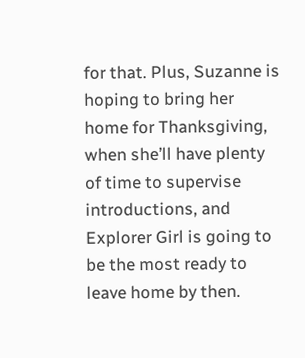for that. Plus, Suzanne is hoping to bring her home for Thanksgiving, when she’ll have plenty of time to supervise introductions, and Explorer Girl is going to be the most ready to leave home by then.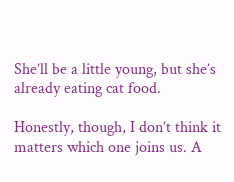She’ll be a little young, but she’s already eating cat food.

Honestly, though, I don’t think it matters which one joins us. A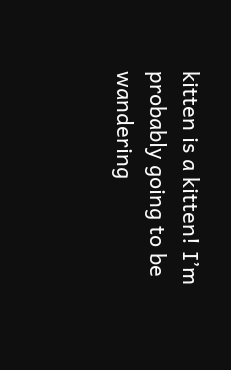kitten is a kitten! I’m probably going to be wandering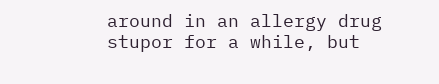around in an allergy drug stupor for a while, but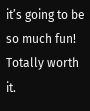it’s going to be so much fun! Totally worth it.